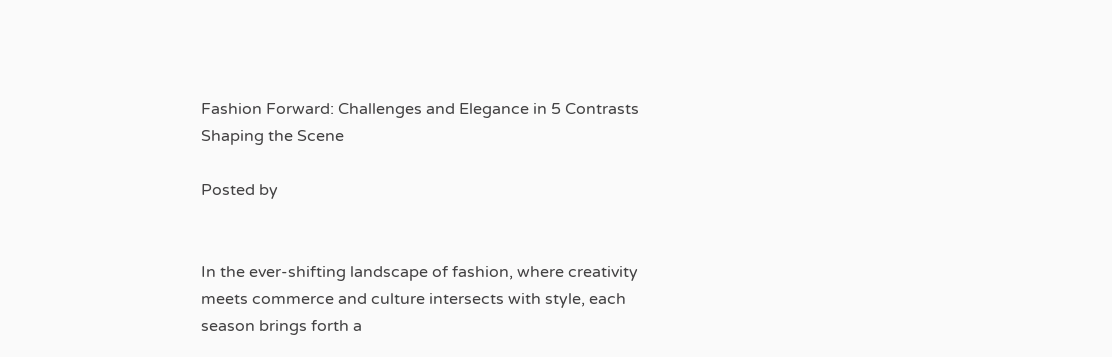Fashion Forward: Challenges and Elegance in 5 Contrasts Shaping the Scene

Posted by


In the ever-shifting landscape of fashion, where creativity meets commerce and culture intersects with style, each season brings forth a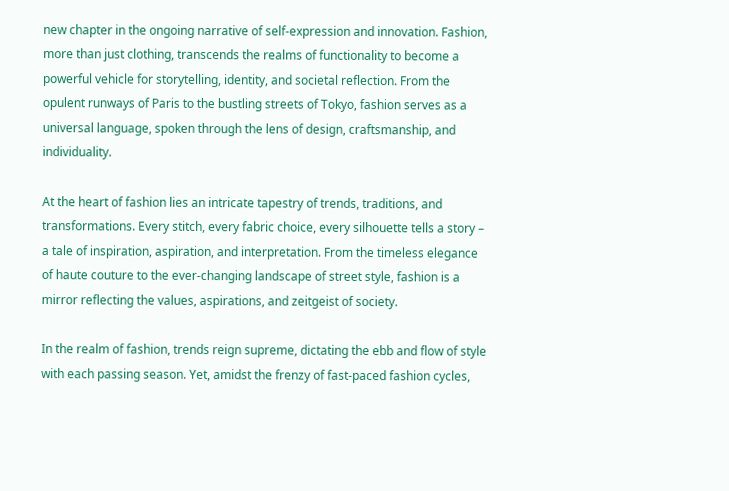new chapter in the ongoing narrative of self-expression and innovation. Fashion, more than just clothing, transcends the realms of functionality to become a powerful vehicle for storytelling, identity, and societal reflection. From the opulent runways of Paris to the bustling streets of Tokyo, fashion serves as a universal language, spoken through the lens of design, craftsmanship, and individuality.

At the heart of fashion lies an intricate tapestry of trends, traditions, and transformations. Every stitch, every fabric choice, every silhouette tells a story – a tale of inspiration, aspiration, and interpretation. From the timeless elegance of haute couture to the ever-changing landscape of street style, fashion is a mirror reflecting the values, aspirations, and zeitgeist of society.

In the realm of fashion, trends reign supreme, dictating the ebb and flow of style with each passing season. Yet, amidst the frenzy of fast-paced fashion cycles,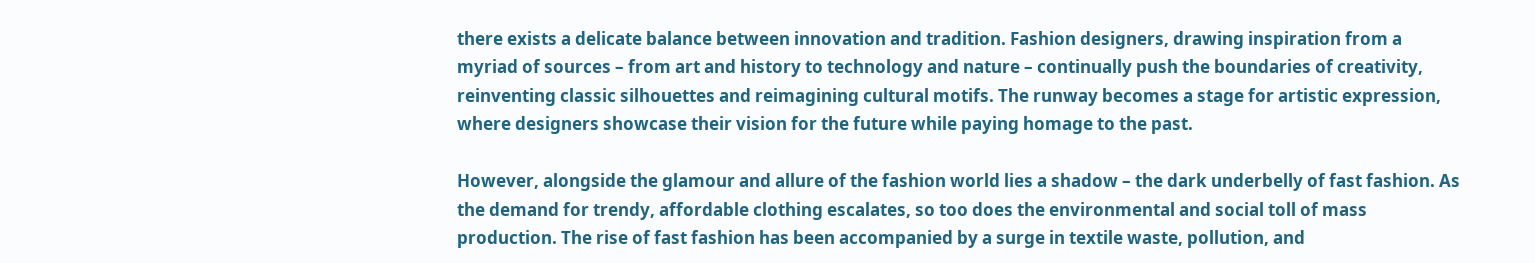there exists a delicate balance between innovation and tradition. Fashion designers, drawing inspiration from a myriad of sources – from art and history to technology and nature – continually push the boundaries of creativity, reinventing classic silhouettes and reimagining cultural motifs. The runway becomes a stage for artistic expression, where designers showcase their vision for the future while paying homage to the past.

However, alongside the glamour and allure of the fashion world lies a shadow – the dark underbelly of fast fashion. As the demand for trendy, affordable clothing escalates, so too does the environmental and social toll of mass production. The rise of fast fashion has been accompanied by a surge in textile waste, pollution, and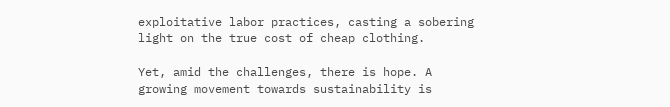exploitative labor practices, casting a sobering light on the true cost of cheap clothing.

Yet, amid the challenges, there is hope. A growing movement towards sustainability is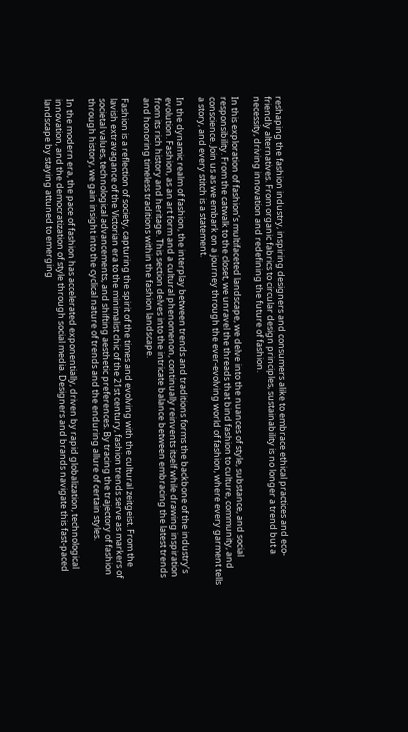reshaping the fashion industry, inspiring designers and consumers alike to embrace ethical practices and eco-friendly alternatives. From organic fabrics to circular design principles, sustainability is no longer a trend but a necessity, driving innovation and redefining the future of fashion.

In this exploration of fashion’s multifaceted landscape, we delve into the nuances of style, substance, and social responsibility. From the catwalk to the closet, we unravel the threads that bind fashion to culture, community, and conscience. Join us as we embark on a journey through the ever-evolving world of fashion, where every garment tells a story, and every stitch is a statement.

In the dynamic realm of fashion, the interplay between trends and traditions forms the backbone of the industry’s evolution. Fashion, as an art form and a cultural phenomenon, continually reinvents itself while drawing inspiration from its rich history and heritage. This section delves into the intricate balance between embracing the latest trends and honoring timeless traditions within the fashion landscape.

Fashion is a reflection of society, capturing the spirit of the times and evolving with the cultural zeitgeist. From the lavish extravagance of the Victorian era to the minimalist chic of the 21st century, fashion trends serve as markers of societal values, technological advancements, and shifting aesthetic preferences. By tracing the trajectory of fashion through history, we gain insight into the cyclical nature of trends and the enduring allure of certain styles.

In the modern era, the pace of fashion has accelerated exponentially, driven by rapid globalization, technological innovation, and the democratization of style through social media. Designers and brands navigate this fast-paced landscape by staying attuned to emerging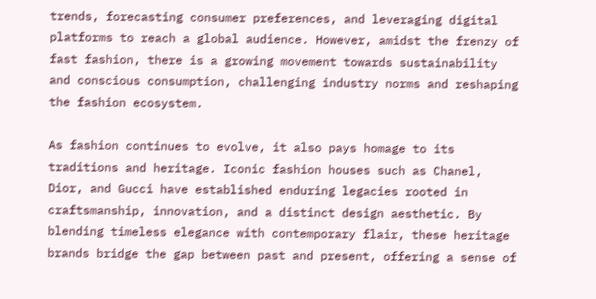trends, forecasting consumer preferences, and leveraging digital platforms to reach a global audience. However, amidst the frenzy of fast fashion, there is a growing movement towards sustainability and conscious consumption, challenging industry norms and reshaping the fashion ecosystem.

As fashion continues to evolve, it also pays homage to its traditions and heritage. Iconic fashion houses such as Chanel, Dior, and Gucci have established enduring legacies rooted in craftsmanship, innovation, and a distinct design aesthetic. By blending timeless elegance with contemporary flair, these heritage brands bridge the gap between past and present, offering a sense of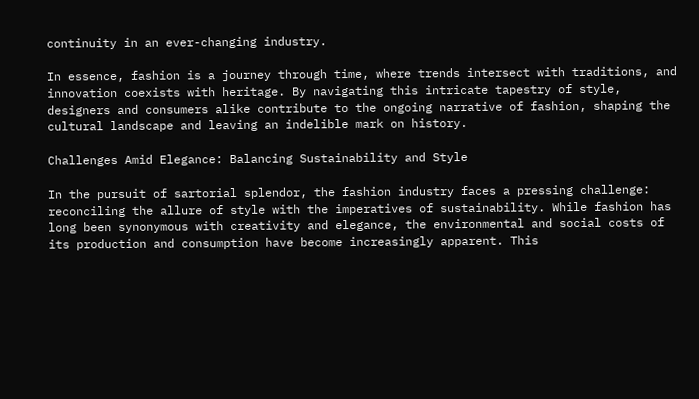continuity in an ever-changing industry.

In essence, fashion is a journey through time, where trends intersect with traditions, and innovation coexists with heritage. By navigating this intricate tapestry of style, designers and consumers alike contribute to the ongoing narrative of fashion, shaping the cultural landscape and leaving an indelible mark on history.

Challenges Amid Elegance: Balancing Sustainability and Style

In the pursuit of sartorial splendor, the fashion industry faces a pressing challenge: reconciling the allure of style with the imperatives of sustainability. While fashion has long been synonymous with creativity and elegance, the environmental and social costs of its production and consumption have become increasingly apparent. This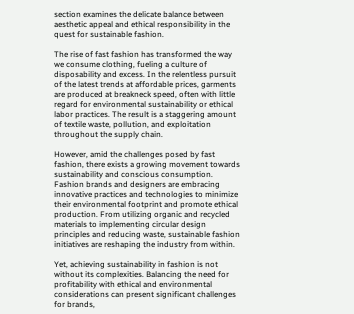section examines the delicate balance between aesthetic appeal and ethical responsibility in the quest for sustainable fashion.

The rise of fast fashion has transformed the way we consume clothing, fueling a culture of disposability and excess. In the relentless pursuit of the latest trends at affordable prices, garments are produced at breakneck speed, often with little regard for environmental sustainability or ethical labor practices. The result is a staggering amount of textile waste, pollution, and exploitation throughout the supply chain.

However, amid the challenges posed by fast fashion, there exists a growing movement towards sustainability and conscious consumption. Fashion brands and designers are embracing innovative practices and technologies to minimize their environmental footprint and promote ethical production. From utilizing organic and recycled materials to implementing circular design principles and reducing waste, sustainable fashion initiatives are reshaping the industry from within.

Yet, achieving sustainability in fashion is not without its complexities. Balancing the need for profitability with ethical and environmental considerations can present significant challenges for brands,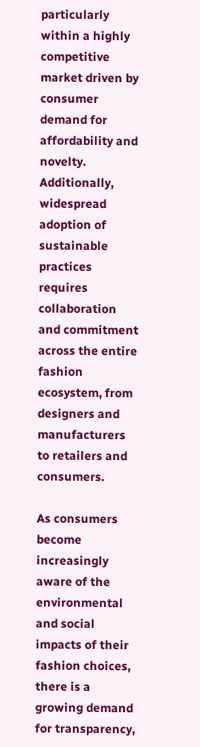particularly within a highly competitive market driven by consumer demand for affordability and novelty. Additionally, widespread adoption of sustainable practices requires collaboration and commitment across the entire fashion ecosystem, from designers and manufacturers to retailers and consumers.

As consumers become increasingly aware of the environmental and social impacts of their fashion choices, there is a growing demand for transparency,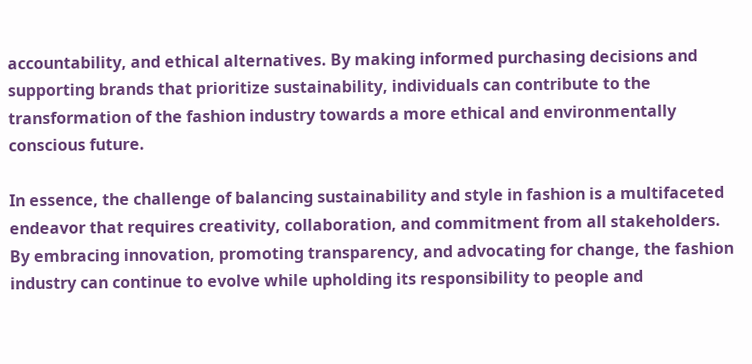accountability, and ethical alternatives. By making informed purchasing decisions and supporting brands that prioritize sustainability, individuals can contribute to the transformation of the fashion industry towards a more ethical and environmentally conscious future.

In essence, the challenge of balancing sustainability and style in fashion is a multifaceted endeavor that requires creativity, collaboration, and commitment from all stakeholders. By embracing innovation, promoting transparency, and advocating for change, the fashion industry can continue to evolve while upholding its responsibility to people and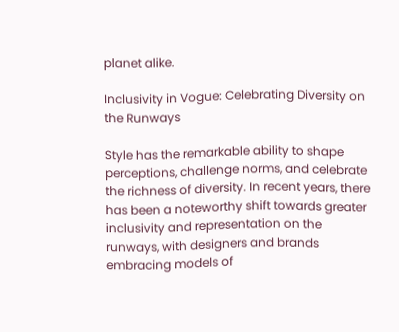planet alike.

Inclusivity in Vogue: Celebrating Diversity on the Runways

Style has the remarkable ability to shape perceptions, challenge norms, and celebrate the richness of diversity. In recent years, there has been a noteworthy shift towards greater inclusivity and representation on the runways, with designers and brands embracing models of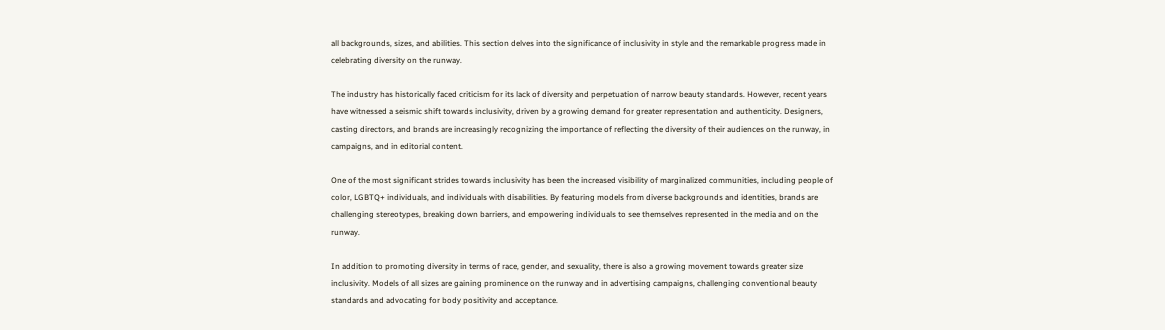all backgrounds, sizes, and abilities. This section delves into the significance of inclusivity in style and the remarkable progress made in celebrating diversity on the runway.

The industry has historically faced criticism for its lack of diversity and perpetuation of narrow beauty standards. However, recent years have witnessed a seismic shift towards inclusivity, driven by a growing demand for greater representation and authenticity. Designers, casting directors, and brands are increasingly recognizing the importance of reflecting the diversity of their audiences on the runway, in campaigns, and in editorial content.

One of the most significant strides towards inclusivity has been the increased visibility of marginalized communities, including people of color, LGBTQ+ individuals, and individuals with disabilities. By featuring models from diverse backgrounds and identities, brands are challenging stereotypes, breaking down barriers, and empowering individuals to see themselves represented in the media and on the runway.

In addition to promoting diversity in terms of race, gender, and sexuality, there is also a growing movement towards greater size inclusivity. Models of all sizes are gaining prominence on the runway and in advertising campaigns, challenging conventional beauty standards and advocating for body positivity and acceptance.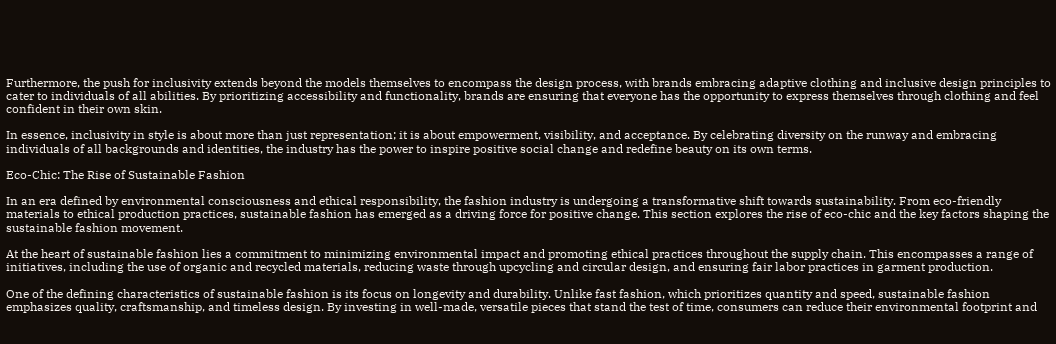Furthermore, the push for inclusivity extends beyond the models themselves to encompass the design process, with brands embracing adaptive clothing and inclusive design principles to cater to individuals of all abilities. By prioritizing accessibility and functionality, brands are ensuring that everyone has the opportunity to express themselves through clothing and feel confident in their own skin.

In essence, inclusivity in style is about more than just representation; it is about empowerment, visibility, and acceptance. By celebrating diversity on the runway and embracing individuals of all backgrounds and identities, the industry has the power to inspire positive social change and redefine beauty on its own terms.

Eco-Chic: The Rise of Sustainable Fashion

In an era defined by environmental consciousness and ethical responsibility, the fashion industry is undergoing a transformative shift towards sustainability. From eco-friendly materials to ethical production practices, sustainable fashion has emerged as a driving force for positive change. This section explores the rise of eco-chic and the key factors shaping the sustainable fashion movement.

At the heart of sustainable fashion lies a commitment to minimizing environmental impact and promoting ethical practices throughout the supply chain. This encompasses a range of initiatives, including the use of organic and recycled materials, reducing waste through upcycling and circular design, and ensuring fair labor practices in garment production.

One of the defining characteristics of sustainable fashion is its focus on longevity and durability. Unlike fast fashion, which prioritizes quantity and speed, sustainable fashion emphasizes quality, craftsmanship, and timeless design. By investing in well-made, versatile pieces that stand the test of time, consumers can reduce their environmental footprint and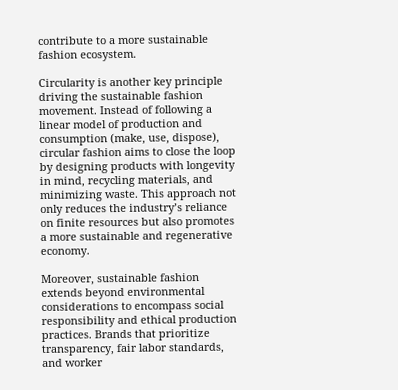contribute to a more sustainable fashion ecosystem.

Circularity is another key principle driving the sustainable fashion movement. Instead of following a linear model of production and consumption (make, use, dispose), circular fashion aims to close the loop by designing products with longevity in mind, recycling materials, and minimizing waste. This approach not only reduces the industry’s reliance on finite resources but also promotes a more sustainable and regenerative economy.

Moreover, sustainable fashion extends beyond environmental considerations to encompass social responsibility and ethical production practices. Brands that prioritize transparency, fair labor standards, and worker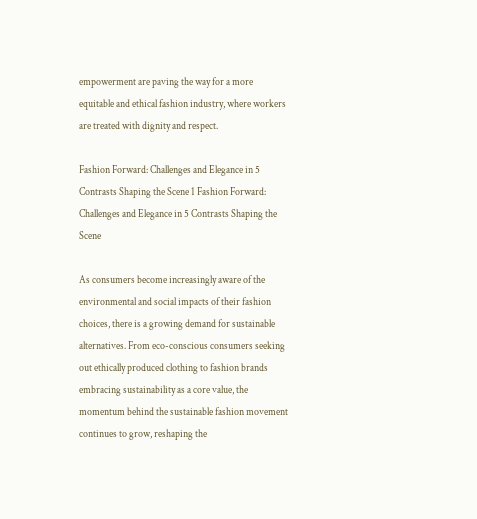empowerment are paving the way for a more equitable and ethical fashion industry, where workers are treated with dignity and respect.

Fashion Forward: Challenges and Elegance in 5 Contrasts Shaping the Scene 1 Fashion Forward: Challenges and Elegance in 5 Contrasts Shaping the Scene

As consumers become increasingly aware of the environmental and social impacts of their fashion choices, there is a growing demand for sustainable alternatives. From eco-conscious consumers seeking out ethically produced clothing to fashion brands embracing sustainability as a core value, the momentum behind the sustainable fashion movement continues to grow, reshaping the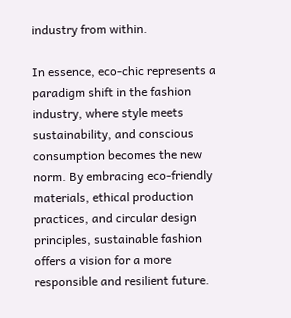industry from within.

In essence, eco-chic represents a paradigm shift in the fashion industry, where style meets sustainability, and conscious consumption becomes the new norm. By embracing eco-friendly materials, ethical production practices, and circular design principles, sustainable fashion offers a vision for a more responsible and resilient future.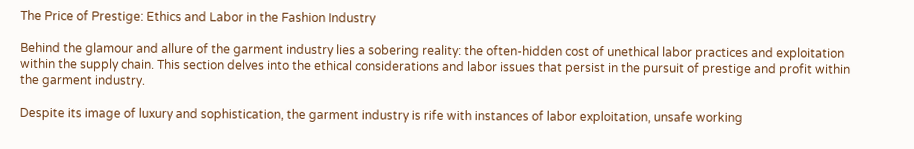The Price of Prestige: Ethics and Labor in the Fashion Industry

Behind the glamour and allure of the garment industry lies a sobering reality: the often-hidden cost of unethical labor practices and exploitation within the supply chain. This section delves into the ethical considerations and labor issues that persist in the pursuit of prestige and profit within the garment industry.

Despite its image of luxury and sophistication, the garment industry is rife with instances of labor exploitation, unsafe working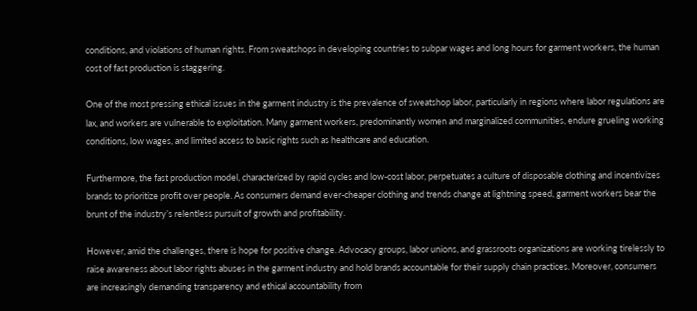conditions, and violations of human rights. From sweatshops in developing countries to subpar wages and long hours for garment workers, the human cost of fast production is staggering.

One of the most pressing ethical issues in the garment industry is the prevalence of sweatshop labor, particularly in regions where labor regulations are lax, and workers are vulnerable to exploitation. Many garment workers, predominantly women and marginalized communities, endure grueling working conditions, low wages, and limited access to basic rights such as healthcare and education.

Furthermore, the fast production model, characterized by rapid cycles and low-cost labor, perpetuates a culture of disposable clothing and incentivizes brands to prioritize profit over people. As consumers demand ever-cheaper clothing and trends change at lightning speed, garment workers bear the brunt of the industry’s relentless pursuit of growth and profitability.

However, amid the challenges, there is hope for positive change. Advocacy groups, labor unions, and grassroots organizations are working tirelessly to raise awareness about labor rights abuses in the garment industry and hold brands accountable for their supply chain practices. Moreover, consumers are increasingly demanding transparency and ethical accountability from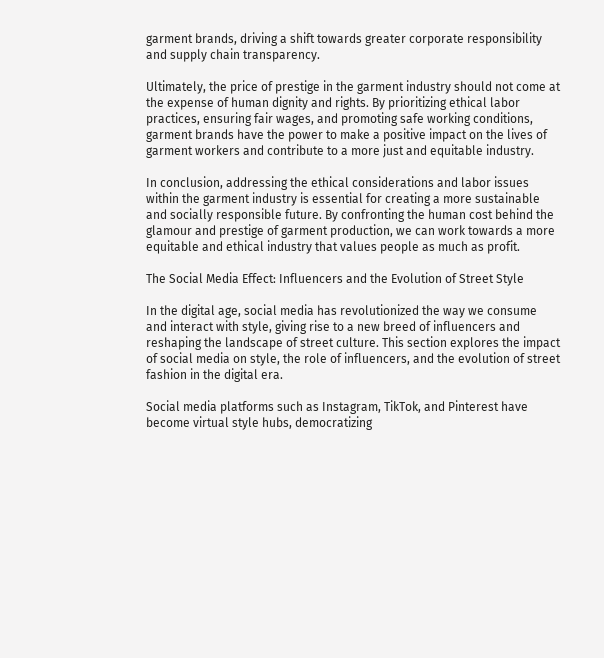garment brands, driving a shift towards greater corporate responsibility and supply chain transparency.

Ultimately, the price of prestige in the garment industry should not come at the expense of human dignity and rights. By prioritizing ethical labor practices, ensuring fair wages, and promoting safe working conditions, garment brands have the power to make a positive impact on the lives of garment workers and contribute to a more just and equitable industry.

In conclusion, addressing the ethical considerations and labor issues within the garment industry is essential for creating a more sustainable and socially responsible future. By confronting the human cost behind the glamour and prestige of garment production, we can work towards a more equitable and ethical industry that values people as much as profit.

The Social Media Effect: Influencers and the Evolution of Street Style

In the digital age, social media has revolutionized the way we consume and interact with style, giving rise to a new breed of influencers and reshaping the landscape of street culture. This section explores the impact of social media on style, the role of influencers, and the evolution of street fashion in the digital era.

Social media platforms such as Instagram, TikTok, and Pinterest have become virtual style hubs, democratizing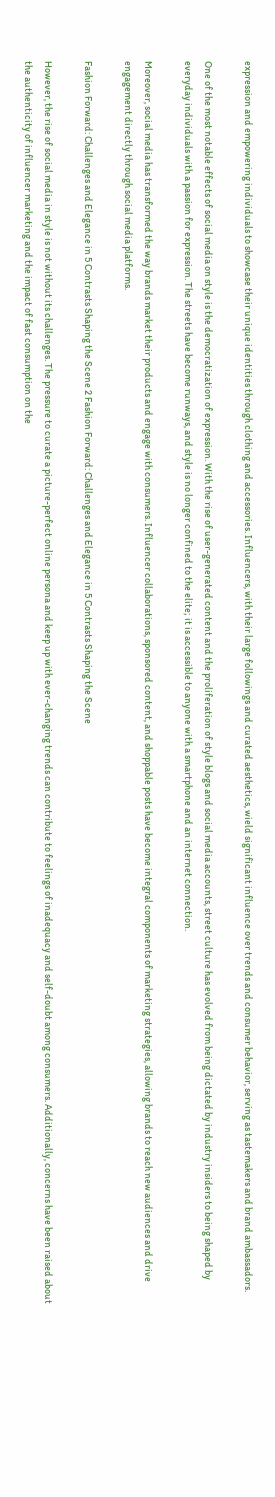expression and empowering individuals to showcase their unique identities through clothing and accessories. Influencers, with their large followings and curated aesthetics, wield significant influence over trends and consumer behavior, serving as tastemakers and brand ambassadors.

One of the most notable effects of social media on style is the democratization of expression. With the rise of user-generated content and the proliferation of style blogs and social media accounts, street culture has evolved from being dictated by industry insiders to being shaped by everyday individuals with a passion for expression. The streets have become runways, and style is no longer confined to the elite; it is accessible to anyone with a smartphone and an internet connection.

Moreover, social media has transformed the way brands market their products and engage with consumers. Influencer collaborations, sponsored content, and shoppable posts have become integral components of marketing strategies, allowing brands to reach new audiences and drive engagement directly through social media platforms.

Fashion Forward: Challenges and Elegance in 5 Contrasts Shaping the Scene 2 Fashion Forward: Challenges and Elegance in 5 Contrasts Shaping the Scene

However, the rise of social media in style is not without its challenges. The pressure to curate a picture-perfect online persona and keep up with ever-changing trends can contribute to feelings of inadequacy and self-doubt among consumers. Additionally, concerns have been raised about the authenticity of influencer marketing and the impact of fast consumption on the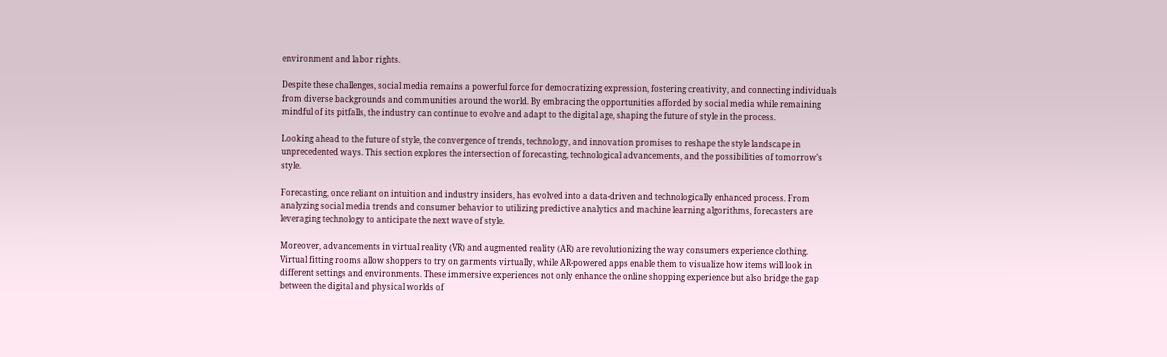environment and labor rights.

Despite these challenges, social media remains a powerful force for democratizing expression, fostering creativity, and connecting individuals from diverse backgrounds and communities around the world. By embracing the opportunities afforded by social media while remaining mindful of its pitfalls, the industry can continue to evolve and adapt to the digital age, shaping the future of style in the process.

Looking ahead to the future of style, the convergence of trends, technology, and innovation promises to reshape the style landscape in unprecedented ways. This section explores the intersection of forecasting, technological advancements, and the possibilities of tomorrow’s style.

Forecasting, once reliant on intuition and industry insiders, has evolved into a data-driven and technologically enhanced process. From analyzing social media trends and consumer behavior to utilizing predictive analytics and machine learning algorithms, forecasters are leveraging technology to anticipate the next wave of style.

Moreover, advancements in virtual reality (VR) and augmented reality (AR) are revolutionizing the way consumers experience clothing. Virtual fitting rooms allow shoppers to try on garments virtually, while AR-powered apps enable them to visualize how items will look in different settings and environments. These immersive experiences not only enhance the online shopping experience but also bridge the gap between the digital and physical worlds of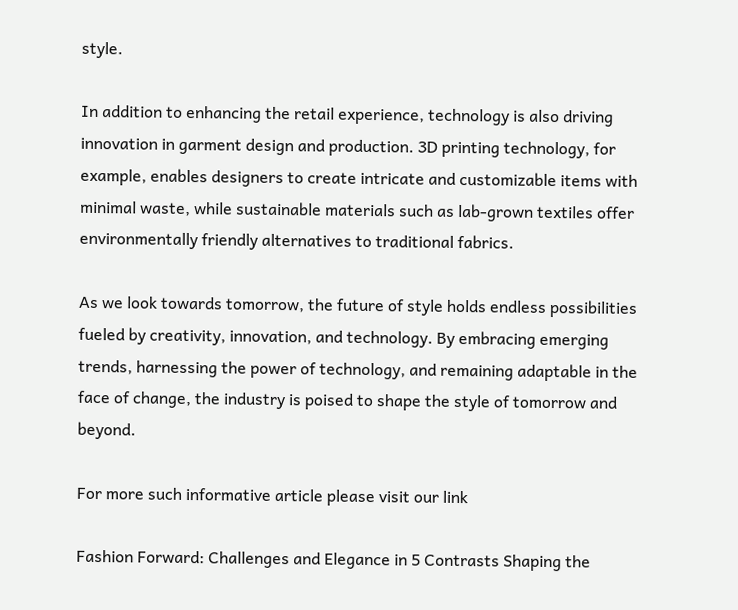style.

In addition to enhancing the retail experience, technology is also driving innovation in garment design and production. 3D printing technology, for example, enables designers to create intricate and customizable items with minimal waste, while sustainable materials such as lab-grown textiles offer environmentally friendly alternatives to traditional fabrics.

As we look towards tomorrow, the future of style holds endless possibilities fueled by creativity, innovation, and technology. By embracing emerging trends, harnessing the power of technology, and remaining adaptable in the face of change, the industry is poised to shape the style of tomorrow and beyond.

For more such informative article please visit our link

Fashion Forward: Challenges and Elegance in 5 Contrasts Shaping the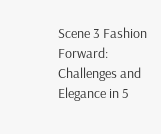Scene 3 Fashion Forward: Challenges and Elegance in 5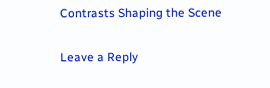Contrasts Shaping the Scene

Leave a Reply